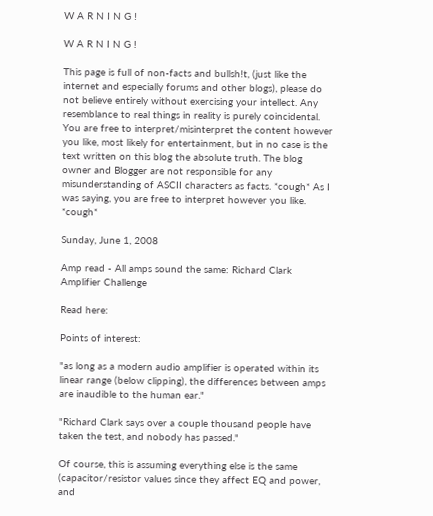W A R N I N G !

W A R N I N G !

This page is full of non-facts and bullsh!t, (just like the internet and especially forums and other blogs), please do not believe entirely without exercising your intellect. Any resemblance to real things in reality is purely coincidental. You are free to interpret/misinterpret the content however you like, most likely for entertainment, but in no case is the text written on this blog the absolute truth. The blog owner and Blogger are not responsible for any misunderstanding of ASCII characters as facts. *cough* As I was saying, you are free to interpret however you like. *cough*

Sunday, June 1, 2008

Amp read - All amps sound the same: Richard Clark Amplifier Challenge

Read here:

Points of interest:

"as long as a modern audio amplifier is operated within its linear range (below clipping), the differences between amps are inaudible to the human ear."

"Richard Clark says over a couple thousand people have taken the test, and nobody has passed."

Of course, this is assuming everything else is the same (capacitor/resistor values since they affect EQ and power, and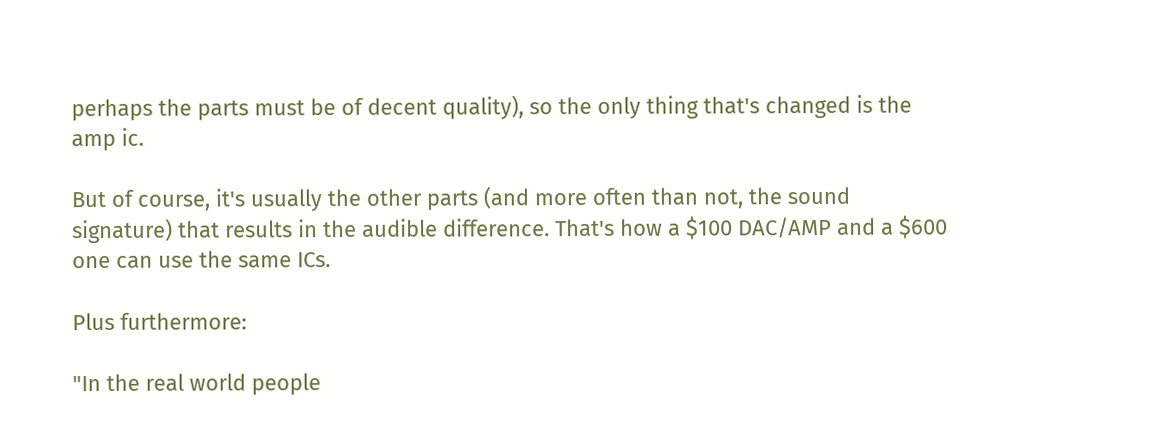perhaps the parts must be of decent quality), so the only thing that's changed is the amp ic.

But of course, it's usually the other parts (and more often than not, the sound signature) that results in the audible difference. That's how a $100 DAC/AMP and a $600 one can use the same ICs.

Plus furthermore:

"In the real world people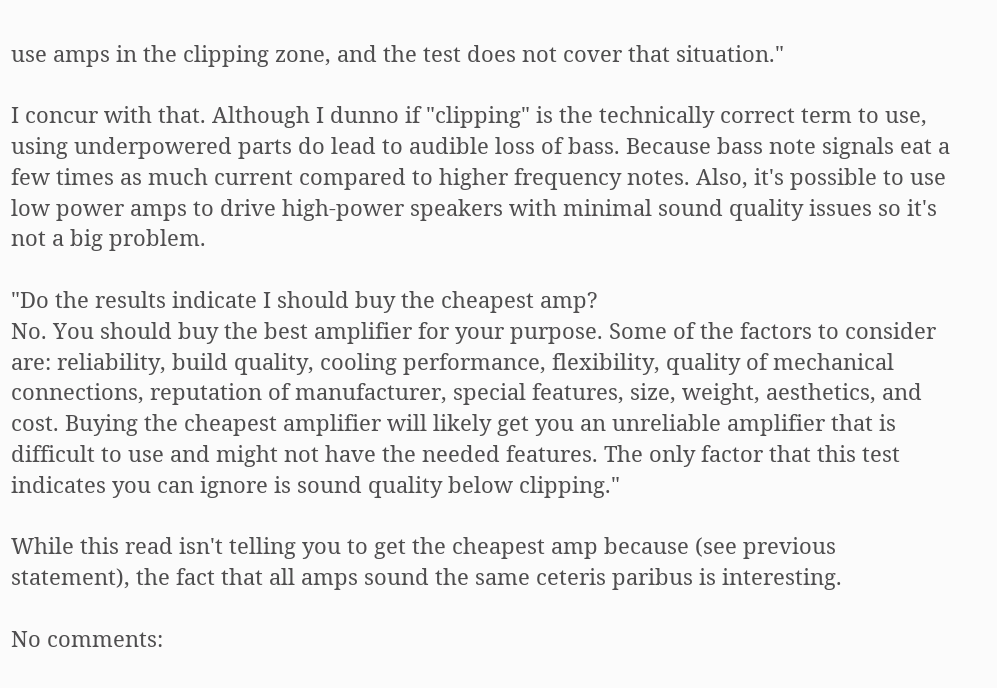use amps in the clipping zone, and the test does not cover that situation."

I concur with that. Although I dunno if "clipping" is the technically correct term to use, using underpowered parts do lead to audible loss of bass. Because bass note signals eat a few times as much current compared to higher frequency notes. Also, it's possible to use low power amps to drive high-power speakers with minimal sound quality issues so it's not a big problem.

"Do the results indicate I should buy the cheapest amp?
No. You should buy the best amplifier for your purpose. Some of the factors to consider are: reliability, build quality, cooling performance, flexibility, quality of mechanical connections, reputation of manufacturer, special features, size, weight, aesthetics, and cost. Buying the cheapest amplifier will likely get you an unreliable amplifier that is difficult to use and might not have the needed features. The only factor that this test indicates you can ignore is sound quality below clipping."

While this read isn't telling you to get the cheapest amp because (see previous statement), the fact that all amps sound the same ceteris paribus is interesting.

No comments: